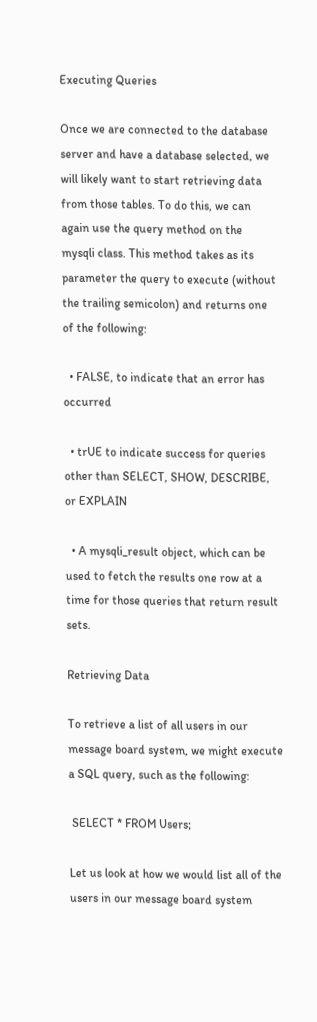Executing Queries

Once we are connected to the database server and have a database selected, we will likely want to start retrieving data from those tables. To do this, we can again use the query method on the mysqli class. This method takes as its parameter the query to execute (without the trailing semicolon) and returns one of the following:

  • FALSE, to indicate that an error has occurred

  • trUE to indicate success for queries other than SELECT, SHOW, DESCRIBE, or EXPLAIN

  • A mysqli_result object, which can be used to fetch the results one row at a time for those queries that return result sets.

Retrieving Data

To retrieve a list of all users in our message board system, we might execute a SQL query, such as the following:

 SELECT * FROM Users;

Let us look at how we would list all of the users in our message board system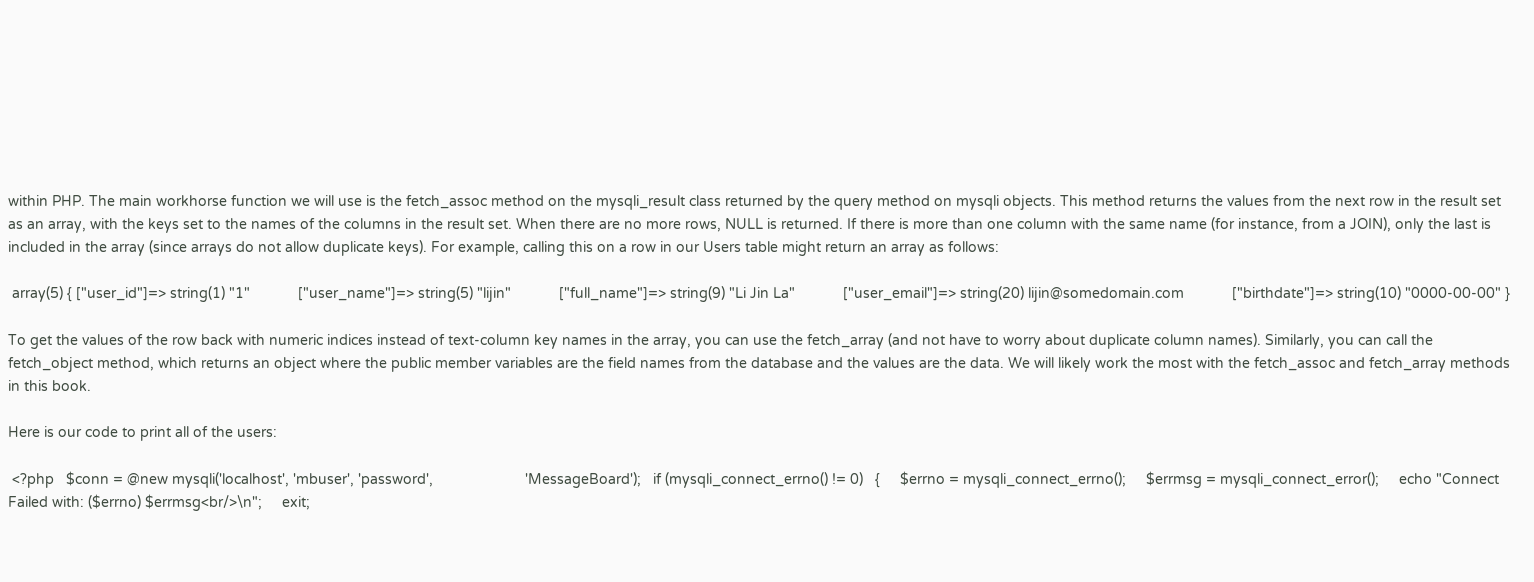within PHP. The main workhorse function we will use is the fetch_assoc method on the mysqli_result class returned by the query method on mysqli objects. This method returns the values from the next row in the result set as an array, with the keys set to the names of the columns in the result set. When there are no more rows, NULL is returned. If there is more than one column with the same name (for instance, from a JOIN), only the last is included in the array (since arrays do not allow duplicate keys). For example, calling this on a row in our Users table might return an array as follows:

 array(5) { ["user_id"]=> string(1) "1"            ["user_name"]=> string(5) "lijin"            ["full_name"]=> string(9) "Li Jin La"            ["user_email"]=> string(20) lijin@somedomain.com            ["birthdate"]=> string(10) "0000-00-00" }

To get the values of the row back with numeric indices instead of text-column key names in the array, you can use the fetch_array (and not have to worry about duplicate column names). Similarly, you can call the fetch_object method, which returns an object where the public member variables are the field names from the database and the values are the data. We will likely work the most with the fetch_assoc and fetch_array methods in this book.

Here is our code to print all of the users:

 <?php   $conn = @new mysqli('localhost', 'mbuser', 'password',                       'MessageBoard');   if (mysqli_connect_errno() != 0)   {     $errno = mysqli_connect_errno();     $errmsg = mysqli_connect_error();     echo "Connect Failed with: ($errno) $errmsg<br/>\n";     exit;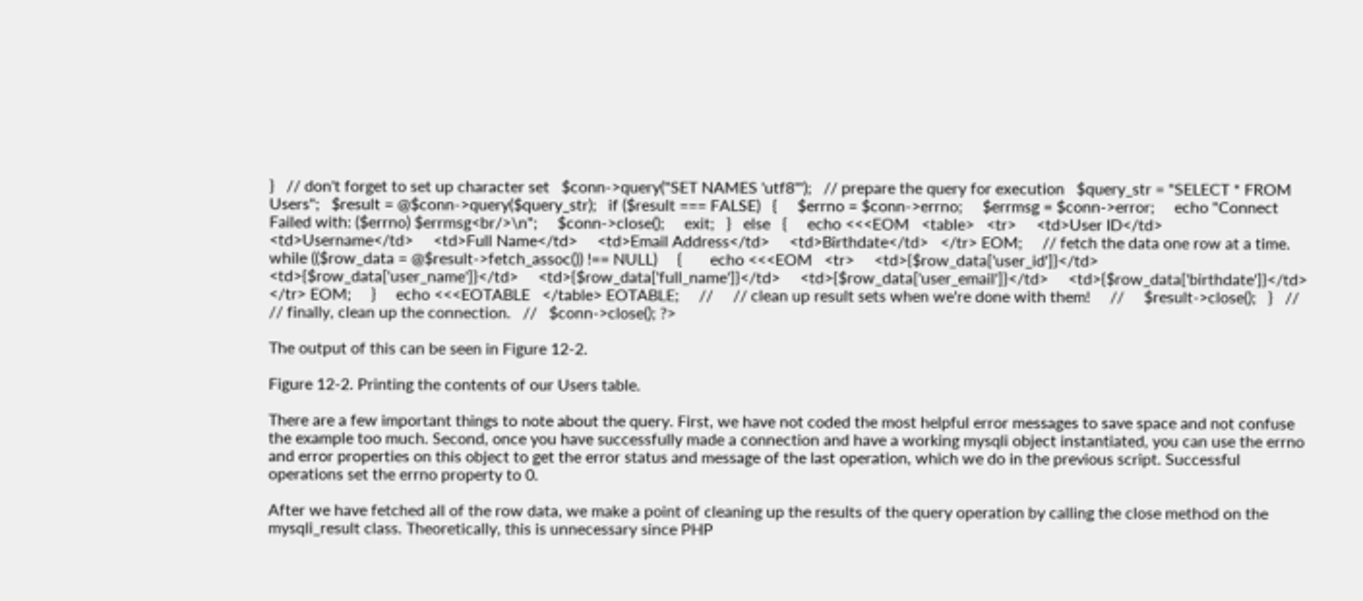}   // don't forget to set up character set   $conn->query("SET NAMES 'utf8'");   // prepare the query for execution   $query_str = "SELECT * FROM Users";   $result = @$conn->query($query_str);   if ($result === FALSE)   {     $errno = $conn->errno;     $errmsg = $conn->error;     echo "Connect Failed with: ($errno) $errmsg<br/>\n";     $conn->close();     exit;   }   else   {     echo <<<EOM   <table>   <tr>     <td>User ID</td>     <td>Username</td>     <td>Full Name</td>     <td>Email Address</td>     <td>Birthdate</td>   </tr> EOM;     // fetch the data one row at a time.     while (($row_data = @$result->fetch_assoc()) !== NULL)     {       echo <<<EOM   <tr>     <td>{$row_data['user_id']}</td>     <td>{$row_data['user_name']}</td>     <td>{$row_data['full_name']}</td>     <td>{$row_data['user_email']}</td>     <td>{$row_data['birthdate']}</td>   </tr> EOM;     }     echo <<<EOTABLE   </table> EOTABLE;     //     // clean up result sets when we're done with them!     //     $result->close();   }   //   // finally, clean up the connection.   //   $conn->close(); ?>

The output of this can be seen in Figure 12-2.

Figure 12-2. Printing the contents of our Users table.

There are a few important things to note about the query. First, we have not coded the most helpful error messages to save space and not confuse the example too much. Second, once you have successfully made a connection and have a working mysqli object instantiated, you can use the errno and error properties on this object to get the error status and message of the last operation, which we do in the previous script. Successful operations set the errno property to 0.

After we have fetched all of the row data, we make a point of cleaning up the results of the query operation by calling the close method on the mysqli_result class. Theoretically, this is unnecessary since PHP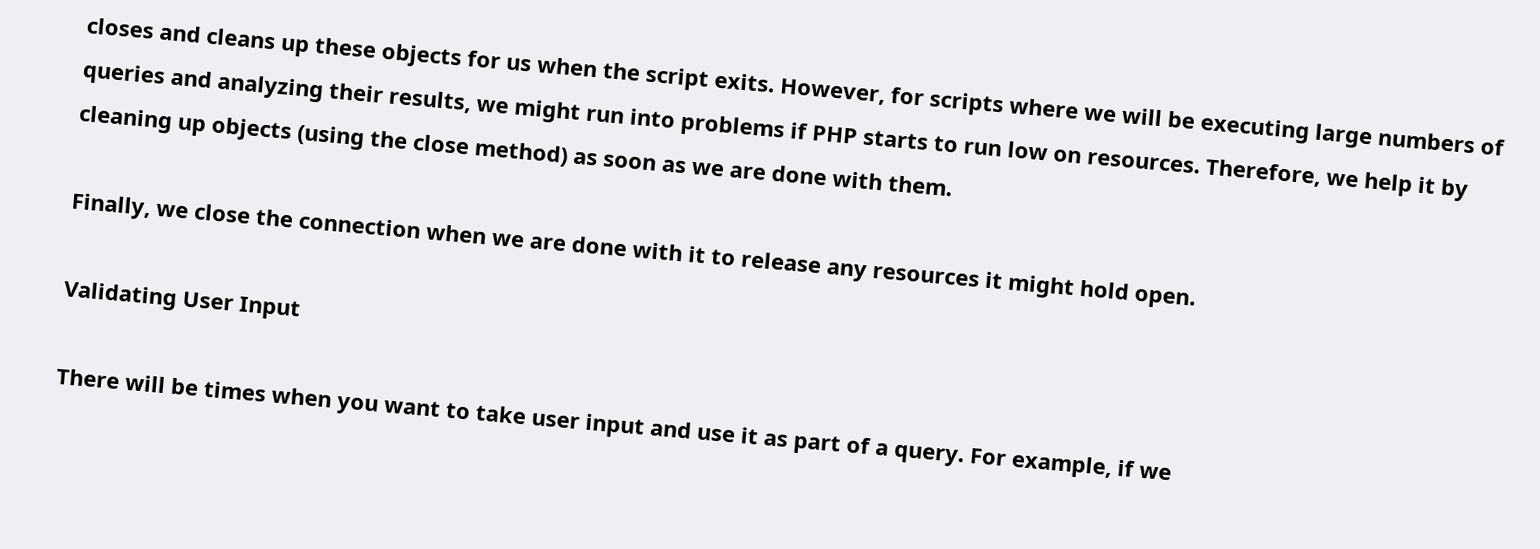closes and cleans up these objects for us when the script exits. However, for scripts where we will be executing large numbers of queries and analyzing their results, we might run into problems if PHP starts to run low on resources. Therefore, we help it by cleaning up objects (using the close method) as soon as we are done with them.

Finally, we close the connection when we are done with it to release any resources it might hold open.

Validating User Input

There will be times when you want to take user input and use it as part of a query. For example, if we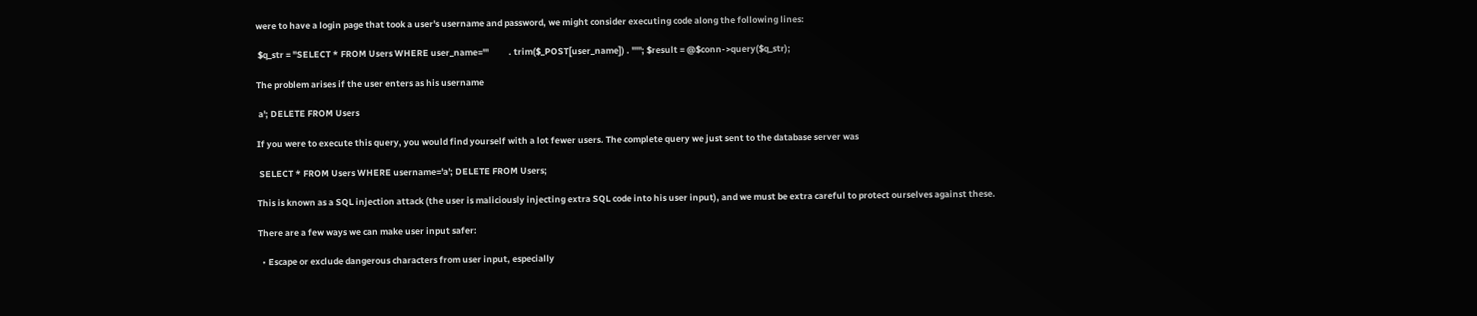were to have a login page that took a user's username and password, we might consider executing code along the following lines:

 $q_str = "SELECT * FROM Users WHERE user_name='"          . trim($_POST[user_name]) . "'"; $result = @$conn->query($q_str);

The problem arises if the user enters as his username

 a'; DELETE FROM Users

If you were to execute this query, you would find yourself with a lot fewer users. The complete query we just sent to the database server was

 SELECT * FROM Users WHERE username='a'; DELETE FROM Users;

This is known as a SQL injection attack (the user is maliciously injecting extra SQL code into his user input), and we must be extra careful to protect ourselves against these.

There are a few ways we can make user input safer:

  • Escape or exclude dangerous characters from user input, especially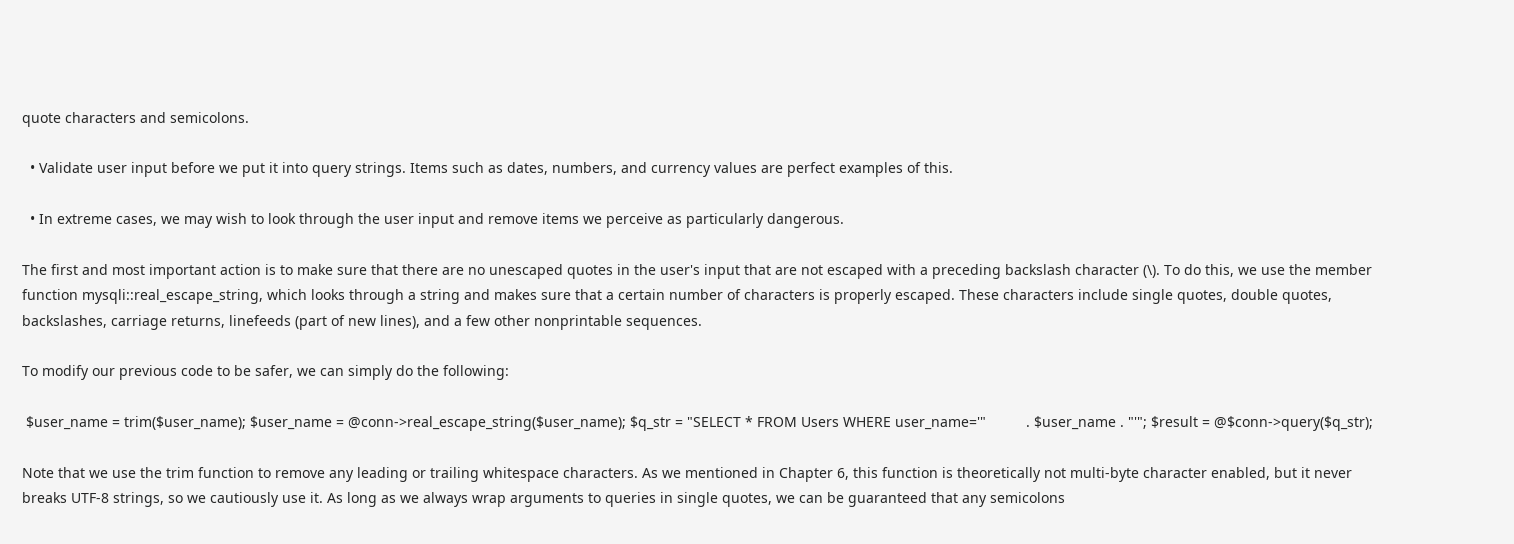quote characters and semicolons.

  • Validate user input before we put it into query strings. Items such as dates, numbers, and currency values are perfect examples of this.

  • In extreme cases, we may wish to look through the user input and remove items we perceive as particularly dangerous.

The first and most important action is to make sure that there are no unescaped quotes in the user's input that are not escaped with a preceding backslash character (\). To do this, we use the member function mysqli::real_escape_string, which looks through a string and makes sure that a certain number of characters is properly escaped. These characters include single quotes, double quotes, backslashes, carriage returns, linefeeds (part of new lines), and a few other nonprintable sequences.

To modify our previous code to be safer, we can simply do the following:

 $user_name = trim($user_name); $user_name = @conn->real_escape_string($user_name); $q_str = "SELECT * FROM Users WHERE user_name='"          . $user_name . "'"; $result = @$conn->query($q_str);

Note that we use the trim function to remove any leading or trailing whitespace characters. As we mentioned in Chapter 6, this function is theoretically not multi-byte character enabled, but it never breaks UTF-8 strings, so we cautiously use it. As long as we always wrap arguments to queries in single quotes, we can be guaranteed that any semicolons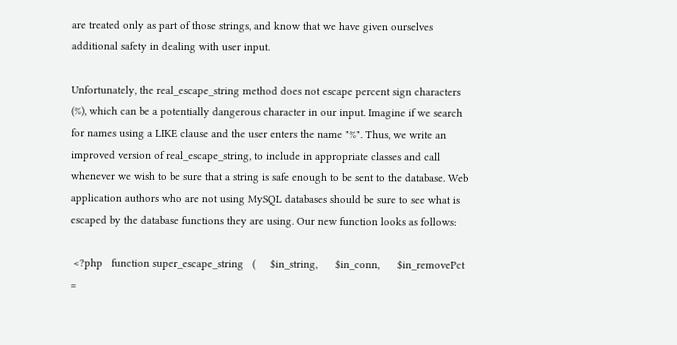are treated only as part of those strings, and know that we have given ourselves additional safety in dealing with user input.

Unfortunately, the real_escape_string method does not escape percent sign characters (%), which can be a potentially dangerous character in our input. Imagine if we search for names using a LIKE clause and the user enters the name "%". Thus, we write an improved version of real_escape_string, to include in appropriate classes and call whenever we wish to be sure that a string is safe enough to be sent to the database. Web application authors who are not using MySQL databases should be sure to see what is escaped by the database functions they are using. Our new function looks as follows:

 <?php   function super_escape_string   (     $in_string,      $in_conn,      $in_removePct =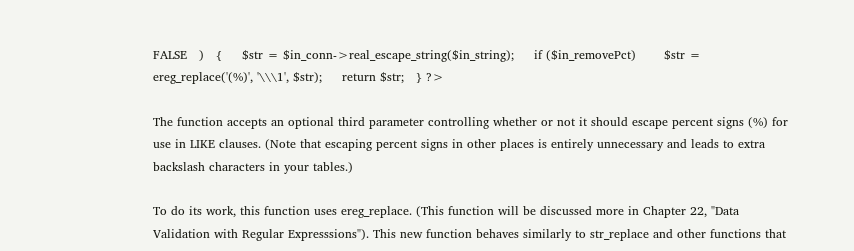FALSE   )   {     $str = $in_conn->real_escape_string($in_string);     if ($in_removePct)       $str = ereg_replace('(%)', '\\\1', $str);     return $str;   } ?>

The function accepts an optional third parameter controlling whether or not it should escape percent signs (%) for use in LIKE clauses. (Note that escaping percent signs in other places is entirely unnecessary and leads to extra backslash characters in your tables.)

To do its work, this function uses ereg_replace. (This function will be discussed more in Chapter 22, "Data Validation with Regular Expresssions"). This new function behaves similarly to str_replace and other functions that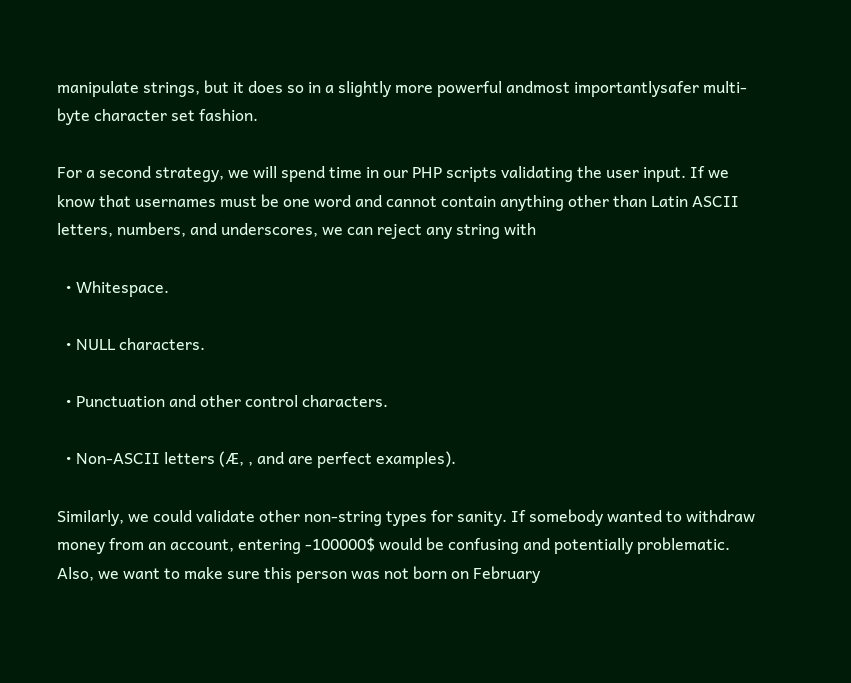manipulate strings, but it does so in a slightly more powerful andmost importantlysafer multi-byte character set fashion.

For a second strategy, we will spend time in our PHP scripts validating the user input. If we know that usernames must be one word and cannot contain anything other than Latin ASCII letters, numbers, and underscores, we can reject any string with

  • Whitespace.

  • NULL characters.

  • Punctuation and other control characters.

  • Non-ASCII letters (Æ, , and are perfect examples).

Similarly, we could validate other non-string types for sanity. If somebody wanted to withdraw money from an account, entering -100000$ would be confusing and potentially problematic. Also, we want to make sure this person was not born on February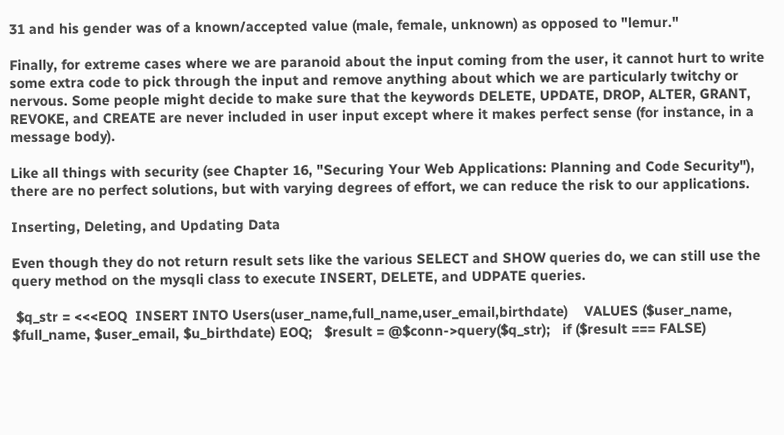31 and his gender was of a known/accepted value (male, female, unknown) as opposed to "lemur."

Finally, for extreme cases where we are paranoid about the input coming from the user, it cannot hurt to write some extra code to pick through the input and remove anything about which we are particularly twitchy or nervous. Some people might decide to make sure that the keywords DELETE, UPDATE, DROP, ALTER, GRANT, REVOKE, and CREATE are never included in user input except where it makes perfect sense (for instance, in a message body).

Like all things with security (see Chapter 16, "Securing Your Web Applications: Planning and Code Security"), there are no perfect solutions, but with varying degrees of effort, we can reduce the risk to our applications.

Inserting, Deleting, and Updating Data

Even though they do not return result sets like the various SELECT and SHOW queries do, we can still use the query method on the mysqli class to execute INSERT, DELETE, and UDPATE queries.

 $q_str = <<<EOQ  INSERT INTO Users(user_name,full_name,user_email,birthdate)    VALUES ($user_name, $full_name, $user_email, $u_birthdate) EOQ;   $result = @$conn->query($q_str);   if ($result === FALSE)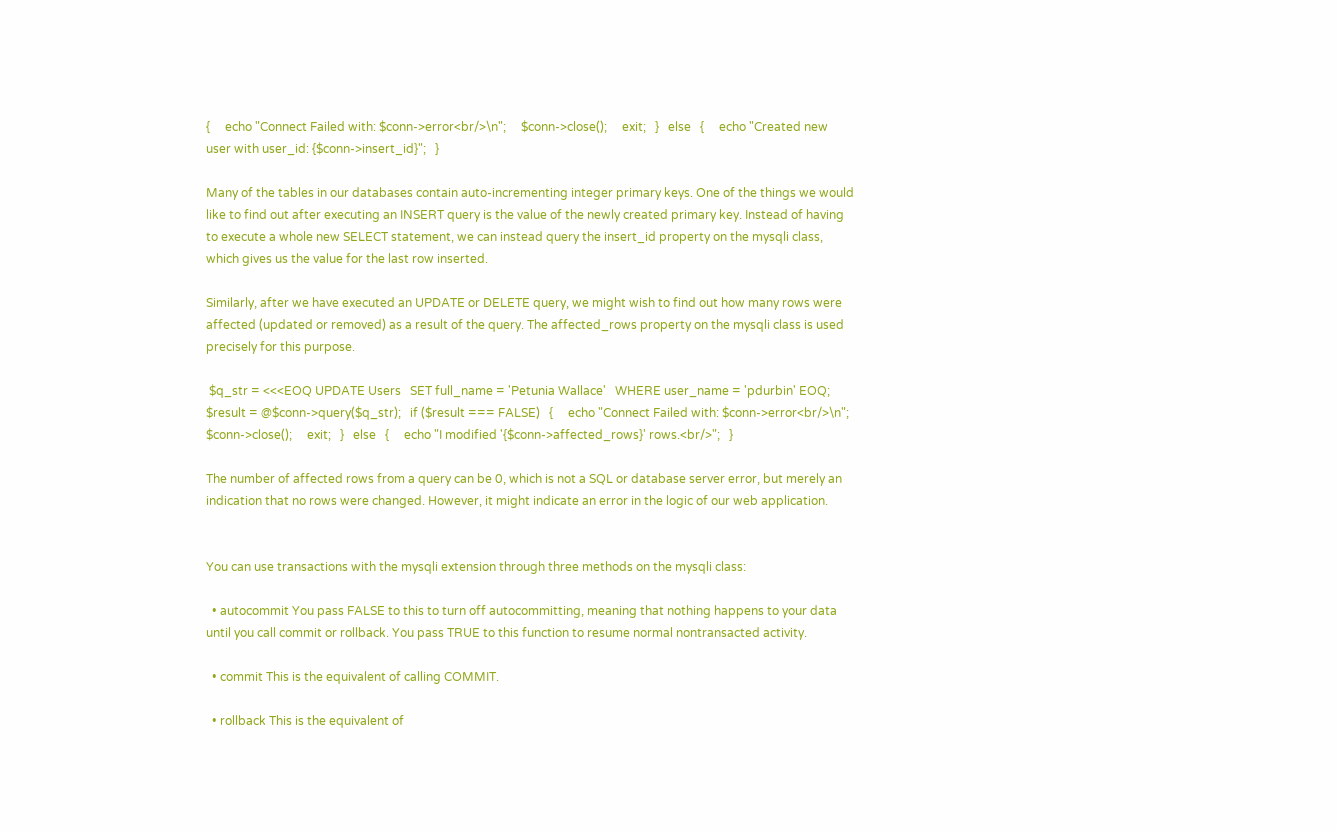{     echo "Connect Failed with: $conn->error<br/>\n";     $conn->close();     exit;   }   else   {     echo "Created new user with user_id: {$conn->insert_id}";   }

Many of the tables in our databases contain auto-incrementing integer primary keys. One of the things we would like to find out after executing an INSERT query is the value of the newly created primary key. Instead of having to execute a whole new SELECT statement, we can instead query the insert_id property on the mysqli class, which gives us the value for the last row inserted.

Similarly, after we have executed an UPDATE or DELETE query, we might wish to find out how many rows were affected (updated or removed) as a result of the query. The affected_rows property on the mysqli class is used precisely for this purpose.

 $q_str = <<<EOQ UPDATE Users   SET full_name = 'Petunia Wallace'   WHERE user_name = 'pdurbin' EOQ;   $result = @$conn->query($q_str);   if ($result === FALSE)   {     echo "Connect Failed with: $conn->error<br/>\n";     $conn->close();     exit;   }   else   {     echo "I modified '{$conn->affected_rows}' rows.<br/>";   }

The number of affected rows from a query can be 0, which is not a SQL or database server error, but merely an indication that no rows were changed. However, it might indicate an error in the logic of our web application.


You can use transactions with the mysqli extension through three methods on the mysqli class:

  • autocommit You pass FALSE to this to turn off autocommitting, meaning that nothing happens to your data until you call commit or rollback. You pass TRUE to this function to resume normal nontransacted activity.

  • commit This is the equivalent of calling COMMIT.

  • rollback This is the equivalent of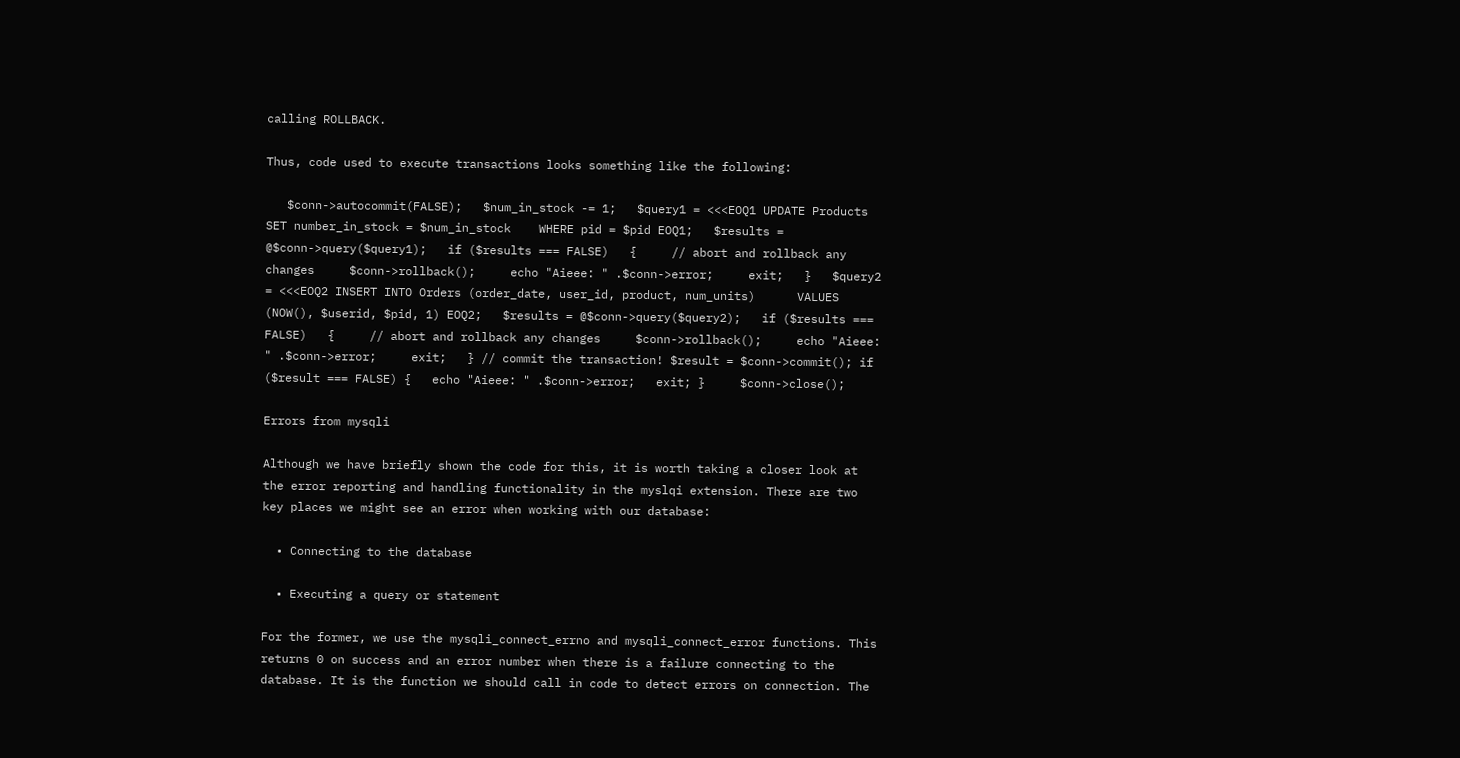calling ROLLBACK.

Thus, code used to execute transactions looks something like the following:

   $conn->autocommit(FALSE);   $num_in_stock -= 1;   $query1 = <<<EOQ1 UPDATE Products SET number_in_stock = $num_in_stock    WHERE pid = $pid EOQ1;   $results = @$conn->query($query1);   if ($results === FALSE)   {     // abort and rollback any changes     $conn->rollback();     echo "Aieee: " .$conn->error;     exit;   }   $query2 = <<<EOQ2 INSERT INTO Orders (order_date, user_id, product, num_units)      VALUES (NOW(), $userid, $pid, 1) EOQ2;   $results = @$conn->query($query2);   if ($results === FALSE)   {     // abort and rollback any changes     $conn->rollback();     echo "Aieee: " .$conn->error;     exit;   } // commit the transaction! $result = $conn->commit(); if ($result === FALSE) {   echo "Aieee: " .$conn->error;   exit; }     $conn->close();

Errors from mysqli

Although we have briefly shown the code for this, it is worth taking a closer look at the error reporting and handling functionality in the myslqi extension. There are two key places we might see an error when working with our database:

  • Connecting to the database

  • Executing a query or statement

For the former, we use the mysqli_connect_errno and mysqli_connect_error functions. This returns 0 on success and an error number when there is a failure connecting to the database. It is the function we should call in code to detect errors on connection. The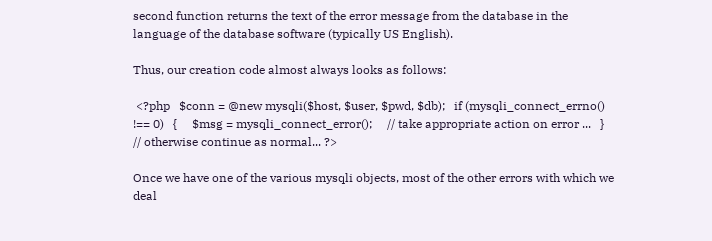second function returns the text of the error message from the database in the language of the database software (typically US English).

Thus, our creation code almost always looks as follows:

 <?php   $conn = @new mysqli($host, $user, $pwd, $db);   if (mysqli_connect_errno() !== 0)   {     $msg = mysqli_connect_error();     // take appropriate action on error ...   }   // otherwise continue as normal... ?>

Once we have one of the various mysqli objects, most of the other errors with which we deal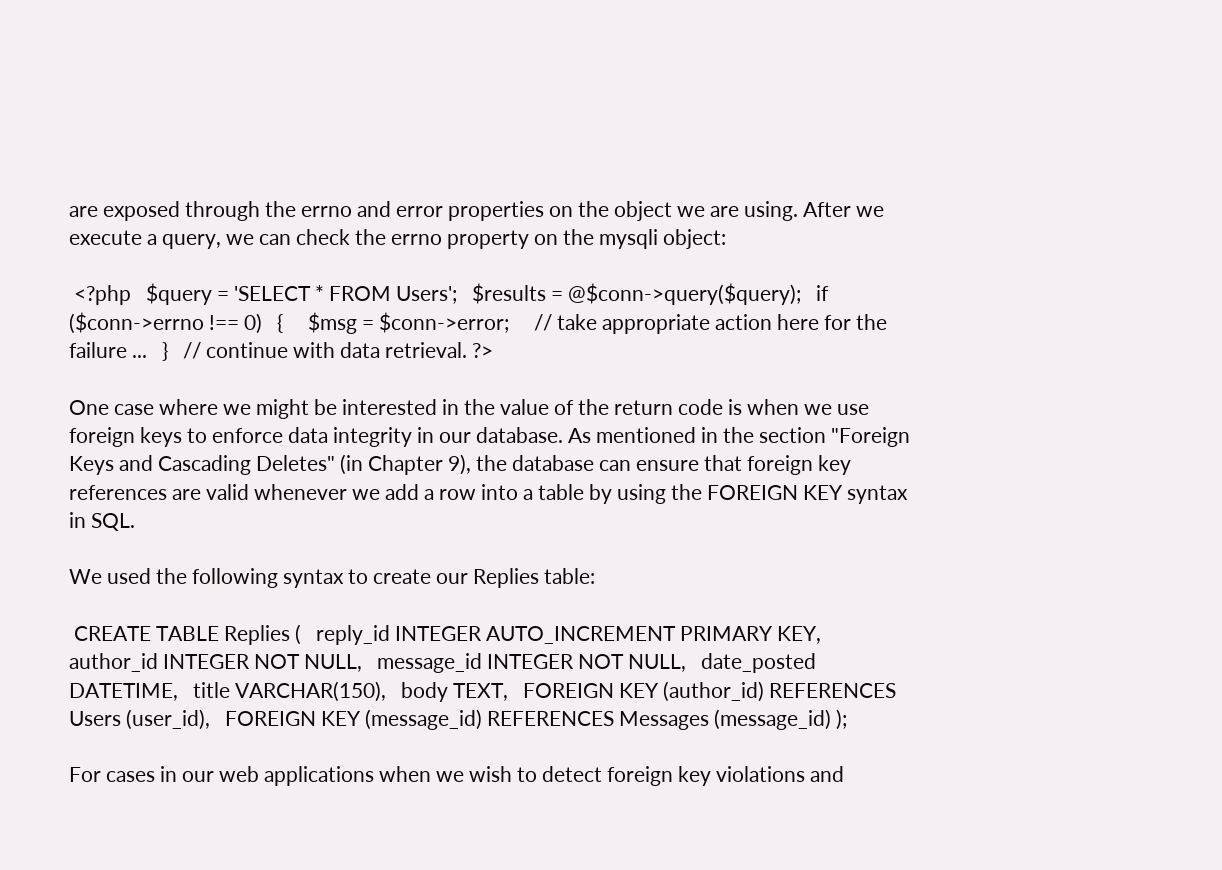are exposed through the errno and error properties on the object we are using. After we execute a query, we can check the errno property on the mysqli object:

 <?php   $query = 'SELECT * FROM Users';   $results = @$conn->query($query);   if ($conn->errno !== 0)   {     $msg = $conn->error;     // take appropriate action here for the failure ...   }   // continue with data retrieval. ?>

One case where we might be interested in the value of the return code is when we use foreign keys to enforce data integrity in our database. As mentioned in the section "Foreign Keys and Cascading Deletes" (in Chapter 9), the database can ensure that foreign key references are valid whenever we add a row into a table by using the FOREIGN KEY syntax in SQL.

We used the following syntax to create our Replies table:

 CREATE TABLE Replies (   reply_id INTEGER AUTO_INCREMENT PRIMARY KEY,   author_id INTEGER NOT NULL,   message_id INTEGER NOT NULL,   date_posted DATETIME,   title VARCHAR(150),   body TEXT,   FOREIGN KEY (author_id) REFERENCES Users (user_id),   FOREIGN KEY (message_id) REFERENCES Messages (message_id) );

For cases in our web applications when we wish to detect foreign key violations and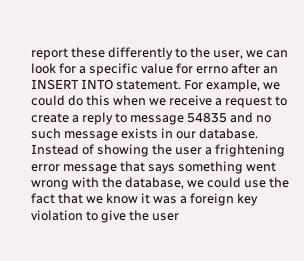report these differently to the user, we can look for a specific value for errno after an INSERT INTO statement. For example, we could do this when we receive a request to create a reply to message 54835 and no such message exists in our database. Instead of showing the user a frightening error message that says something went wrong with the database, we could use the fact that we know it was a foreign key violation to give the user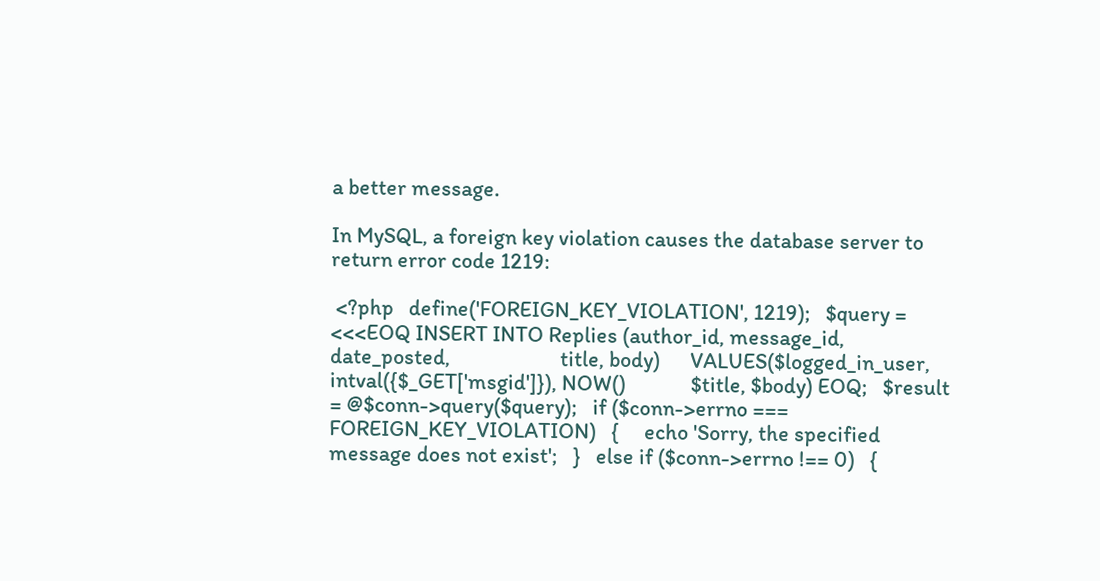a better message.

In MySQL, a foreign key violation causes the database server to return error code 1219:

 <?php   define('FOREIGN_KEY_VIOLATION', 1219);   $query = <<<EOQ INSERT INTO Replies (author_id, message_id, date_posted,                      title, body)      VALUES($logged_in_user, intval({$_GET['msgid']}), NOW()             $title, $body) EOQ;   $result = @$conn->query($query);   if ($conn->errno === FOREIGN_KEY_VIOLATION)   {     echo 'Sorry, the specified message does not exist';   }   else if ($conn->errno !== 0)   {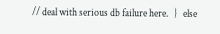// deal with serious db failure here.   }   else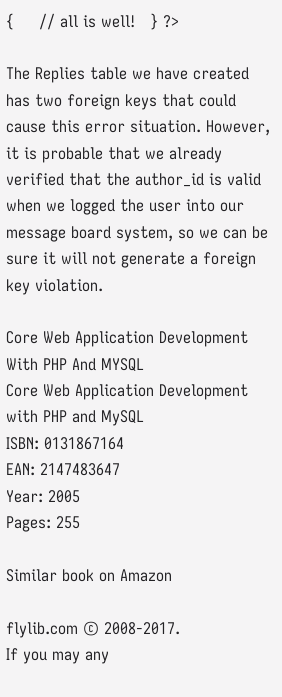{     // all is well!   } ?>

The Replies table we have created has two foreign keys that could cause this error situation. However, it is probable that we already verified that the author_id is valid when we logged the user into our message board system, so we can be sure it will not generate a foreign key violation.

Core Web Application Development With PHP And MYSQL
Core Web Application Development with PHP and MySQL
ISBN: 0131867164
EAN: 2147483647
Year: 2005
Pages: 255

Similar book on Amazon

flylib.com © 2008-2017.
If you may any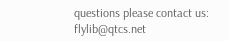questions please contact us: flylib@qtcs.net